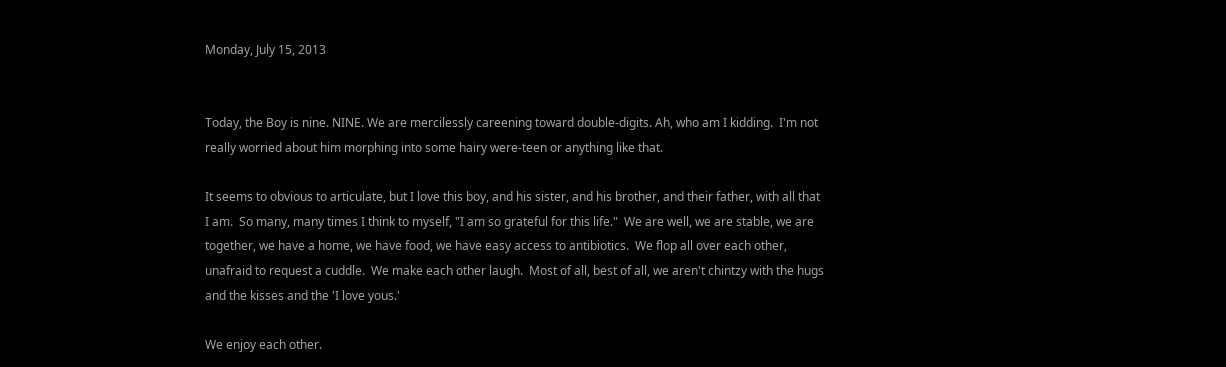Monday, July 15, 2013


Today, the Boy is nine. NINE. We are mercilessly careening toward double-digits. Ah, who am I kidding.  I'm not really worried about him morphing into some hairy were-teen or anything like that.

It seems to obvious to articulate, but I love this boy, and his sister, and his brother, and their father, with all that I am.  So many, many times I think to myself, "I am so grateful for this life."  We are well, we are stable, we are together, we have a home, we have food, we have easy access to antibiotics.  We flop all over each other, unafraid to request a cuddle.  We make each other laugh.  Most of all, best of all, we aren't chintzy with the hugs and the kisses and the 'I love yous.'

We enjoy each other.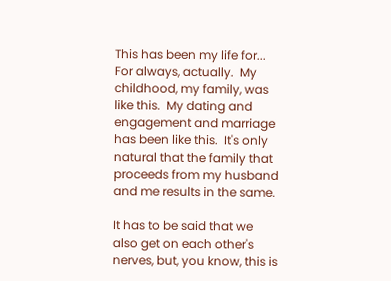This has been my life for...  For always, actually.  My childhood, my family, was like this.  My dating and engagement and marriage has been like this.  It's only natural that the family that proceeds from my husband and me results in the same.

It has to be said that we also get on each other's nerves, but, you know, this is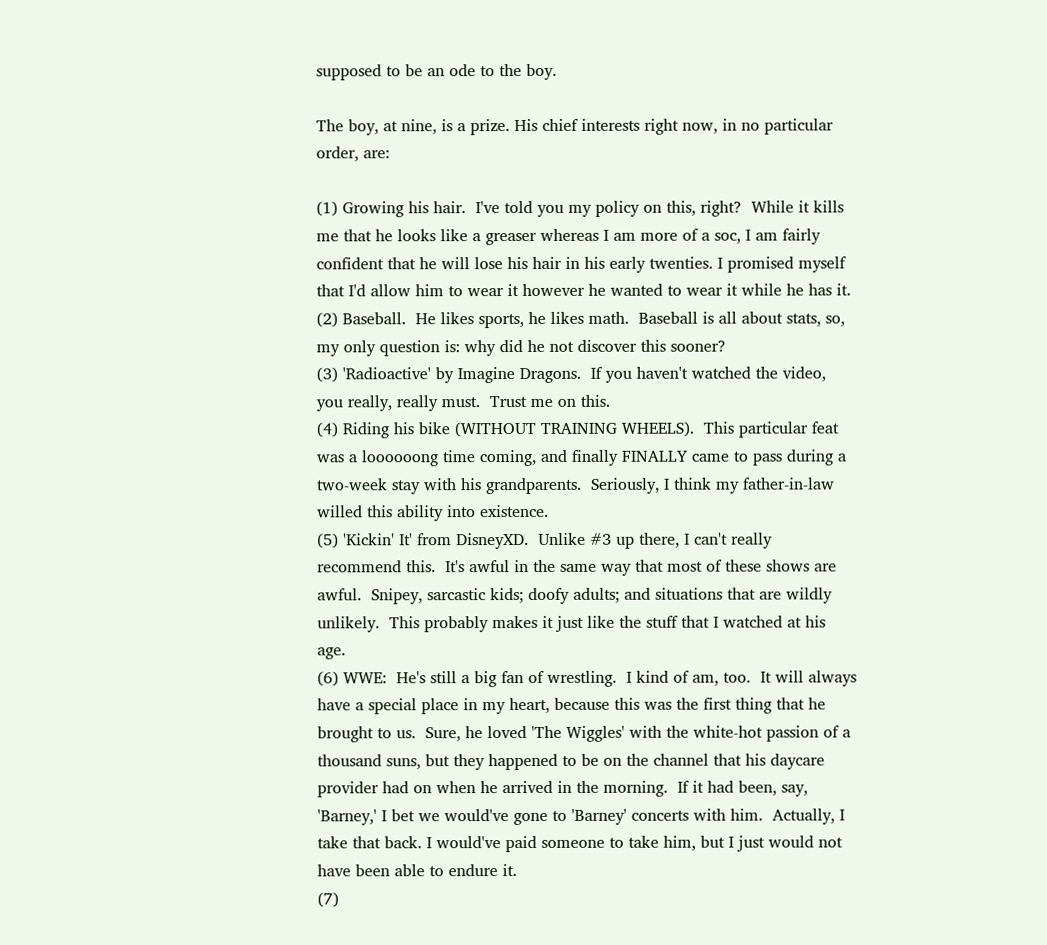supposed to be an ode to the boy.

The boy, at nine, is a prize. His chief interests right now, in no particular order, are:

(1) Growing his hair.  I've told you my policy on this, right?  While it kills me that he looks like a greaser whereas I am more of a soc, I am fairly confident that he will lose his hair in his early twenties. I promised myself that I'd allow him to wear it however he wanted to wear it while he has it.
(2) Baseball.  He likes sports, he likes math.  Baseball is all about stats, so, my only question is: why did he not discover this sooner?
(3) 'Radioactive' by Imagine Dragons.  If you haven't watched the video, you really, really must.  Trust me on this.
(4) Riding his bike (WITHOUT TRAINING WHEELS).  This particular feat was a loooooong time coming, and finally FINALLY came to pass during a two-week stay with his grandparents.  Seriously, I think my father-in-law willed this ability into existence.
(5) 'Kickin' It' from DisneyXD.  Unlike #3 up there, I can't really recommend this.  It's awful in the same way that most of these shows are awful.  Snipey, sarcastic kids; doofy adults; and situations that are wildly unlikely.  This probably makes it just like the stuff that I watched at his age.
(6) WWE:  He's still a big fan of wrestling.  I kind of am, too.  It will always have a special place in my heart, because this was the first thing that he brought to us.  Sure, he loved 'The Wiggles' with the white-hot passion of a thousand suns, but they happened to be on the channel that his daycare provider had on when he arrived in the morning.  If it had been, say, 'Barney,' I bet we would've gone to 'Barney' concerts with him.  Actually, I take that back. I would've paid someone to take him, but I just would not have been able to endure it.
(7)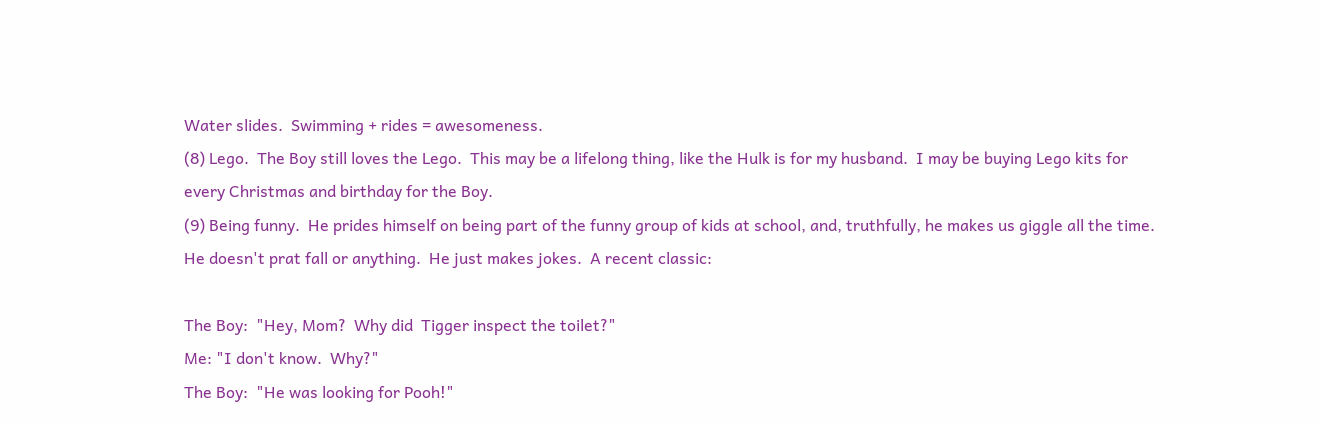Water slides.  Swimming + rides = awesomeness.
(8) Lego.  The Boy still loves the Lego.  This may be a lifelong thing, like the Hulk is for my husband.  I may be buying Lego kits for every Christmas and birthday for the Boy.
(9) Being funny.  He prides himself on being part of the funny group of kids at school, and, truthfully, he makes us giggle all the time.  He doesn't prat fall or anything.  He just makes jokes.  A recent classic:

The Boy:  "Hey, Mom?  Why did  Tigger inspect the toilet?"
Me: "I don't know.  Why?"
The Boy:  "He was looking for Pooh!"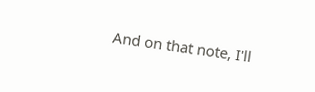And on that note, I'll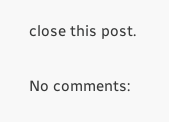close this post.

No comments: